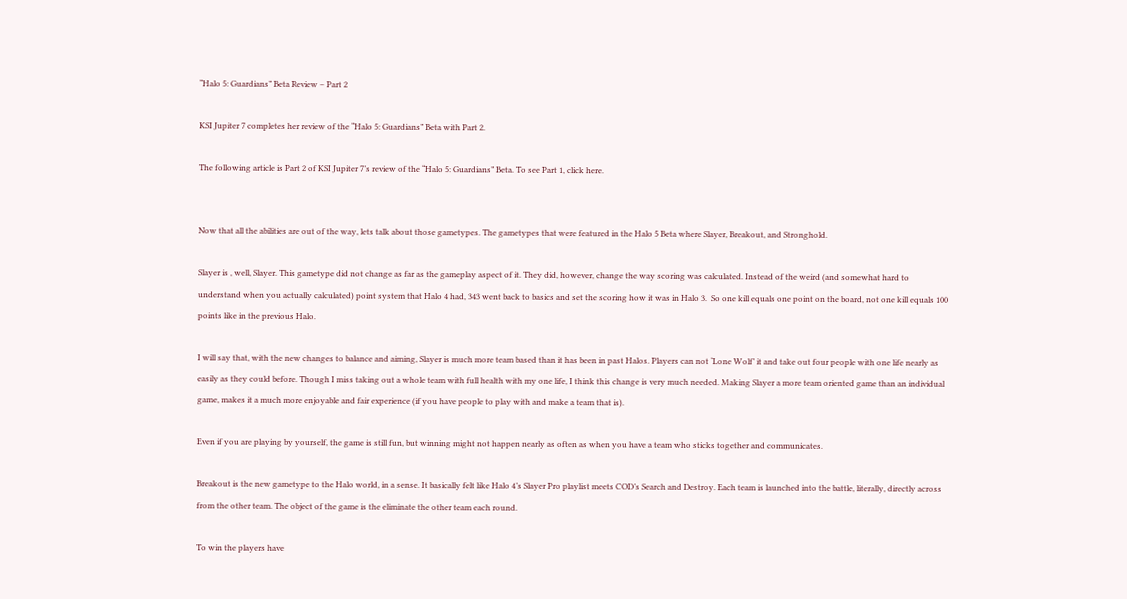“Halo 5: Guardians” Beta Review – Part 2

KSI Jupiter 7 completes her review of the “Halo 5: Guardians” Beta with Part 2.

The following article is Part 2 of KSI Jupiter 7’s review of the “Halo 5: Guardians” Beta. To see Part 1, click here.


Now that all the abilities are out of the way, lets talk about those gametypes. The gametypes that were featured in the Halo 5 Beta where Slayer, Breakout, and Stronghold.

Slayer is , well, Slayer. This gametype did not change as far as the gameplay aspect of it. They did, however, change the way scoring was calculated. Instead of the weird (and somewhat hard to understand when you actually calculated) point system that Halo 4 had, 343 went back to basics and set the scoring how it was in Halo 3.  So one kill equals one point on the board, not one kill equals 100 points like in the previous Halo.

I will say that, with the new changes to balance and aiming, Slayer is much more team based than it has been in past Halos. Players can not ‘Lone Wolf’ it and take out four people with one life nearly as easily as they could before. Though I miss taking out a whole team with full health with my one life, I think this change is very much needed. Making Slayer a more team oriented game than an individual game, makes it a much more enjoyable and fair experience (if you have people to play with and make a team that is).

Even if you are playing by yourself, the game is still fun, but winning might not happen nearly as often as when you have a team who sticks together and communicates.

Breakout is the new gametype to the Halo world, in a sense. It basically felt like Halo 4’s Slayer Pro playlist meets COD’s Search and Destroy. Each team is launched into the battle, literally, directly across from the other team. The object of the game is the eliminate the other team each round.

To win the players have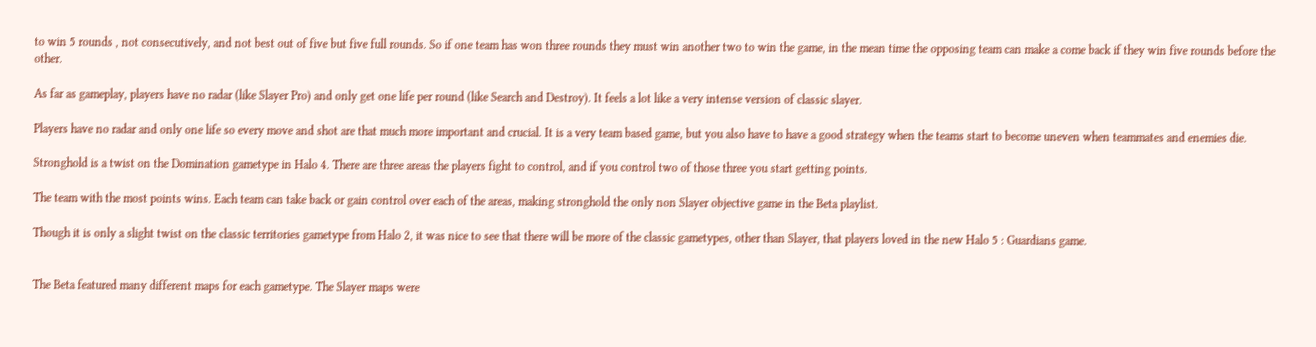to win 5 rounds , not consecutively, and not best out of five but five full rounds. So if one team has won three rounds they must win another two to win the game, in the mean time the opposing team can make a come back if they win five rounds before the other.

As far as gameplay, players have no radar (like Slayer Pro) and only get one life per round (like Search and Destroy). It feels a lot like a very intense version of classic slayer.

Players have no radar and only one life so every move and shot are that much more important and crucial. It is a very team based game, but you also have to have a good strategy when the teams start to become uneven when teammates and enemies die.

Stronghold is a twist on the Domination gametype in Halo 4. There are three areas the players fight to control, and if you control two of those three you start getting points.

The team with the most points wins. Each team can take back or gain control over each of the areas, making stronghold the only non Slayer objective game in the Beta playlist.

Though it is only a slight twist on the classic territories gametype from Halo 2, it was nice to see that there will be more of the classic gametypes, other than Slayer, that players loved in the new Halo 5 : Guardians game.


The Beta featured many different maps for each gametype. The Slayer maps were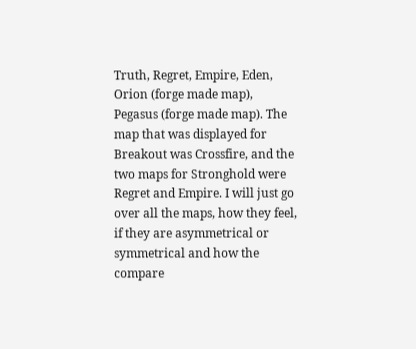Truth, Regret, Empire, Eden, Orion (forge made map), Pegasus (forge made map). The map that was displayed for Breakout was Crossfire, and the two maps for Stronghold were Regret and Empire. I will just go over all the maps, how they feel, if they are asymmetrical or symmetrical and how the compare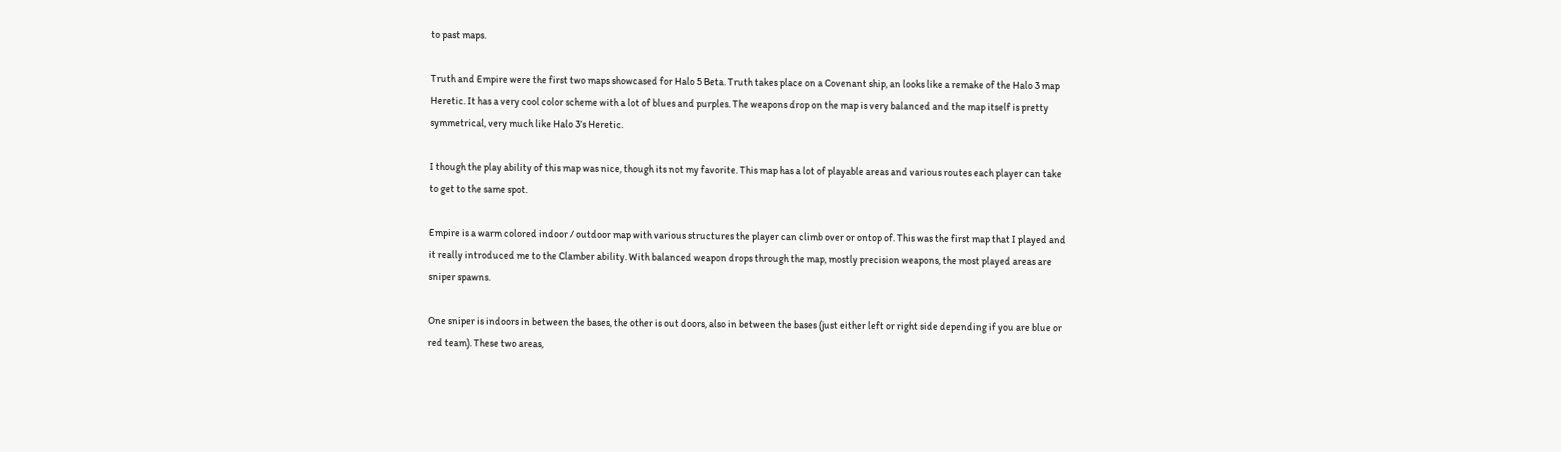to past maps.

Truth and Empire were the first two maps showcased for Halo 5 Beta. Truth takes place on a Covenant ship, an looks like a remake of the Halo 3 map Heretic. It has a very cool color scheme with a lot of blues and purples. The weapons drop on the map is very balanced and the map itself is pretty symmetrical, very much like Halo 3’s Heretic.

I though the play ability of this map was nice, though its not my favorite. This map has a lot of playable areas and various routes each player can take to get to the same spot.

Empire is a warm colored indoor / outdoor map with various structures the player can climb over or ontop of. This was the first map that I played and it really introduced me to the Clamber ability. With balanced weapon drops through the map, mostly precision weapons, the most played areas are sniper spawns.

One sniper is indoors in between the bases, the other is out doors, also in between the bases (just either left or right side depending if you are blue or red team). These two areas,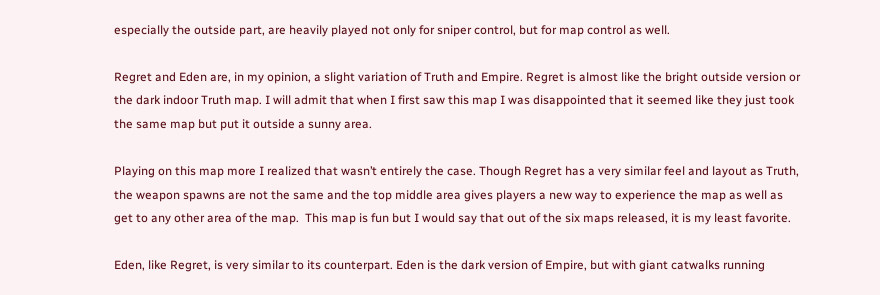especially the outside part, are heavily played not only for sniper control, but for map control as well.

Regret and Eden are, in my opinion, a slight variation of Truth and Empire. Regret is almost like the bright outside version or the dark indoor Truth map. I will admit that when I first saw this map I was disappointed that it seemed like they just took the same map but put it outside a sunny area.

Playing on this map more I realized that wasn’t entirely the case. Though Regret has a very similar feel and layout as Truth, the weapon spawns are not the same and the top middle area gives players a new way to experience the map as well as get to any other area of the map.  This map is fun but I would say that out of the six maps released, it is my least favorite.

Eden, like Regret, is very similar to its counterpart. Eden is the dark version of Empire, but with giant catwalks running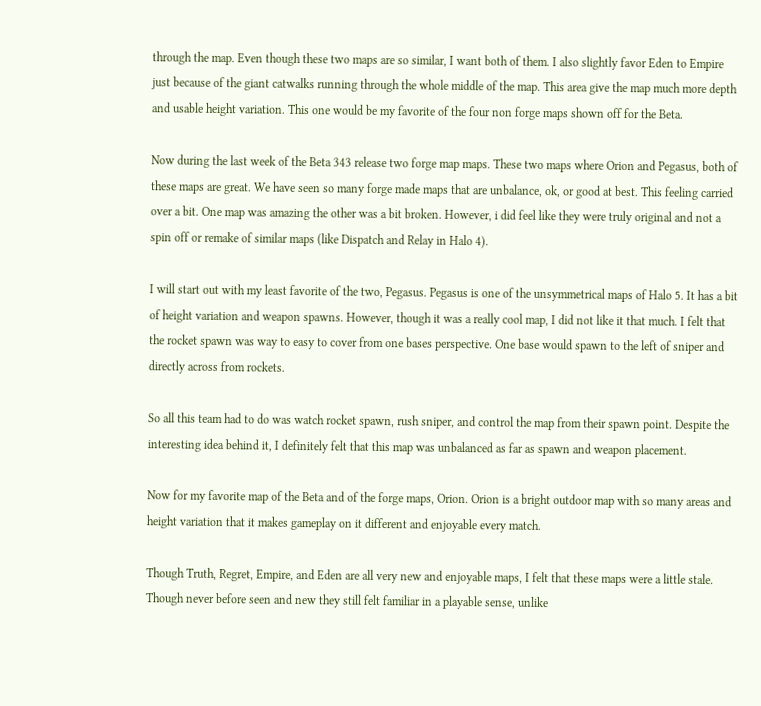through the map. Even though these two maps are so similar, I want both of them. I also slightly favor Eden to Empire just because of the giant catwalks running through the whole middle of the map. This area give the map much more depth and usable height variation. This one would be my favorite of the four non forge maps shown off for the Beta.

Now during the last week of the Beta 343 release two forge map maps. These two maps where Orion and Pegasus, both of these maps are great. We have seen so many forge made maps that are unbalance, ok, or good at best. This feeling carried over a bit. One map was amazing the other was a bit broken. However, i did feel like they were truly original and not a spin off or remake of similar maps (like Dispatch and Relay in Halo 4).

I will start out with my least favorite of the two, Pegasus. Pegasus is one of the unsymmetrical maps of Halo 5. It has a bit of height variation and weapon spawns. However, though it was a really cool map, I did not like it that much. I felt that the rocket spawn was way to easy to cover from one bases perspective. One base would spawn to the left of sniper and directly across from rockets.

So all this team had to do was watch rocket spawn, rush sniper, and control the map from their spawn point. Despite the interesting idea behind it, I definitely felt that this map was unbalanced as far as spawn and weapon placement.

Now for my favorite map of the Beta and of the forge maps, Orion. Orion is a bright outdoor map with so many areas and height variation that it makes gameplay on it different and enjoyable every match.

Though Truth, Regret, Empire, and Eden are all very new and enjoyable maps, I felt that these maps were a little stale. Though never before seen and new they still felt familiar in a playable sense, unlike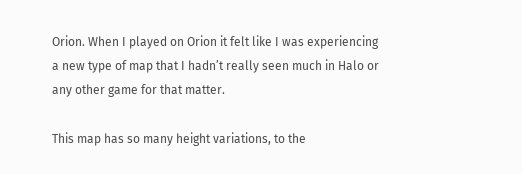Orion. When I played on Orion it felt like I was experiencing a new type of map that I hadn’t really seen much in Halo or any other game for that matter.

This map has so many height variations, to the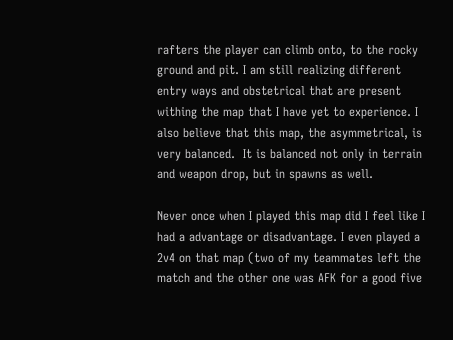rafters the player can climb onto, to the rocky ground and pit. I am still realizing different entry ways and obstetrical that are present withing the map that I have yet to experience. I also believe that this map, the asymmetrical, is very balanced.  It is balanced not only in terrain and weapon drop, but in spawns as well.

Never once when I played this map did I feel like I had a advantage or disadvantage. I even played a 2v4 on that map (two of my teammates left the match and the other one was AFK for a good five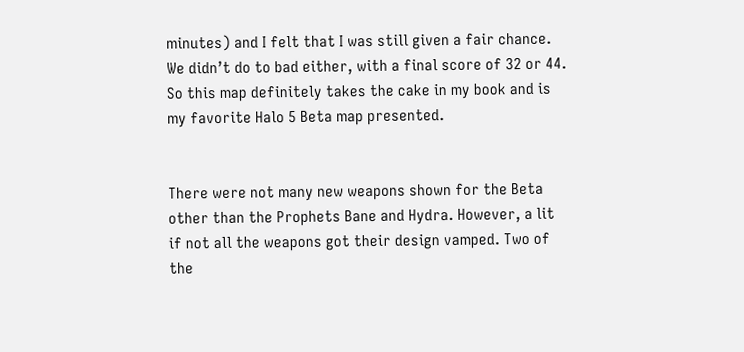minutes) and I felt that I was still given a fair chance. We didn’t do to bad either, with a final score of 32 or 44.  So this map definitely takes the cake in my book and is my favorite Halo 5 Beta map presented.


There were not many new weapons shown for the Beta other than the Prophets Bane and Hydra. However, a lit if not all the weapons got their design vamped. Two of the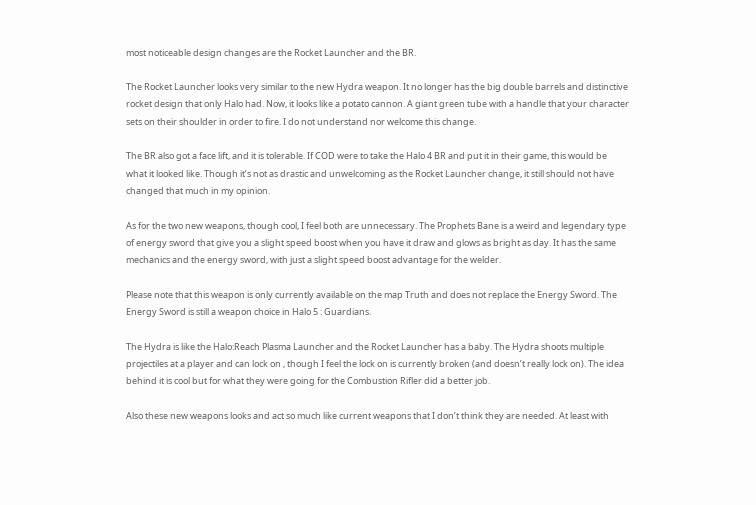most noticeable design changes are the Rocket Launcher and the BR.

The Rocket Launcher looks very similar to the new Hydra weapon. It no longer has the big double barrels and distinctive rocket design that only Halo had. Now, it looks like a potato cannon. A giant green tube with a handle that your character sets on their shoulder in order to fire. I do not understand nor welcome this change.

The BR also got a face lift, and it is tolerable. If COD were to take the Halo 4 BR and put it in their game, this would be what it looked like. Though it’s not as drastic and unwelcoming as the Rocket Launcher change, it still should not have changed that much in my opinion.

As for the two new weapons, though cool, I feel both are unnecessary. The Prophets Bane is a weird and legendary type of energy sword that give you a slight speed boost when you have it draw and glows as bright as day. It has the same mechanics and the energy sword, with just a slight speed boost advantage for the welder.

Please note that this weapon is only currently available on the map Truth and does not replace the Energy Sword. The Energy Sword is still a weapon choice in Halo 5 : Guardians.

The Hydra is like the Halo:Reach Plasma Launcher and the Rocket Launcher has a baby. The Hydra shoots multiple projectiles at a player and can lock on , though I feel the lock on is currently broken (and doesn’t really lock on). The idea behind it is cool but for what they were going for the Combustion Rifler did a better job.

Also these new weapons looks and act so much like current weapons that I don’t think they are needed. At least with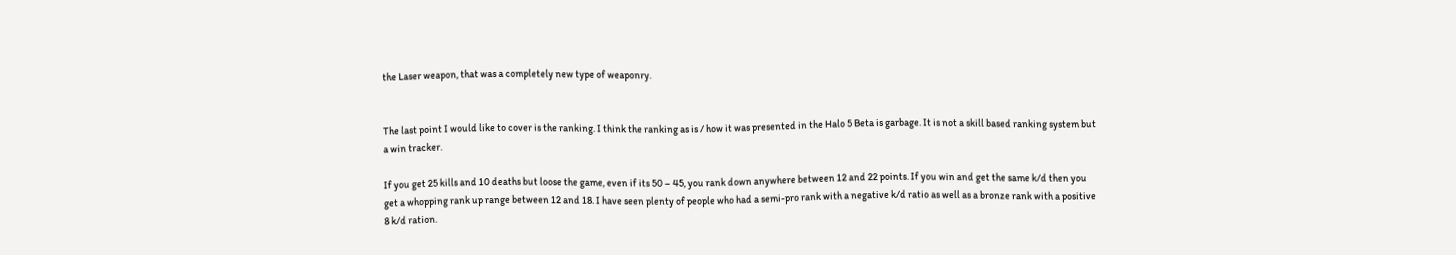the Laser weapon, that was a completely new type of weaponry.


The last point I would like to cover is the ranking. I think the ranking as is / how it was presented in the Halo 5 Beta is garbage. It is not a skill based ranking system but a win tracker.

If you get 25 kills and 10 deaths but loose the game, even if its 50 – 45, you rank down anywhere between 12 and 22 points. If you win and get the same k/d then you get a whopping rank up range between 12 and 18. I have seen plenty of people who had a semi-pro rank with a negative k/d ratio as well as a bronze rank with a positive 8 k/d ration.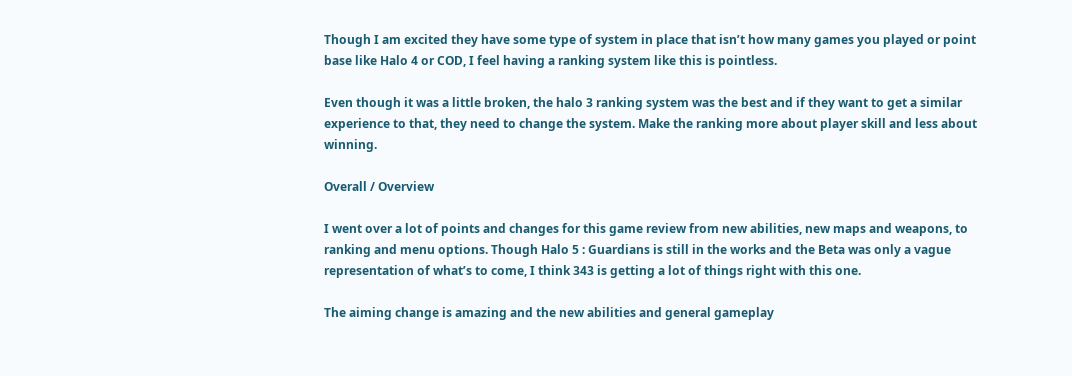Though I am excited they have some type of system in place that isn’t how many games you played or point base like Halo 4 or COD, I feel having a ranking system like this is pointless.

Even though it was a little broken, the halo 3 ranking system was the best and if they want to get a similar experience to that, they need to change the system. Make the ranking more about player skill and less about winning.

Overall / Overview

I went over a lot of points and changes for this game review from new abilities, new maps and weapons, to ranking and menu options. Though Halo 5 : Guardians is still in the works and the Beta was only a vague representation of what’s to come, I think 343 is getting a lot of things right with this one.

The aiming change is amazing and the new abilities and general gameplay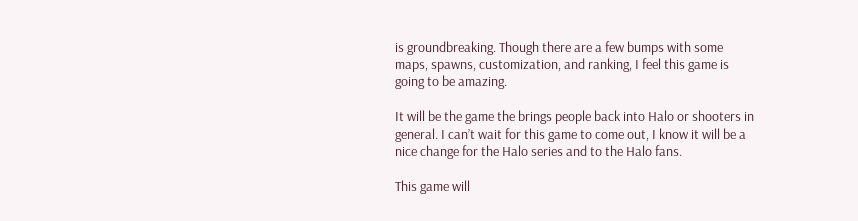is groundbreaking. Though there are a few bumps with some maps, spawns, customization, and ranking, I feel this game is going to be amazing.

It will be the game the brings people back into Halo or shooters in general. I can’t wait for this game to come out, I know it will be a nice change for the Halo series and to the Halo fans.

This game will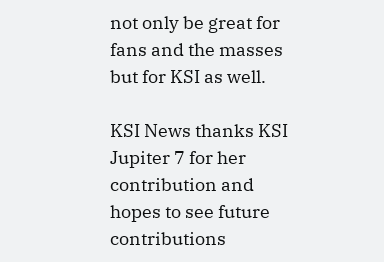not only be great for fans and the masses but for KSI as well.

KSI News thanks KSI Jupiter 7 for her contribution and hopes to see future contributions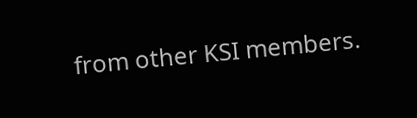from other KSI members.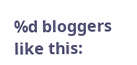%d bloggers like this: